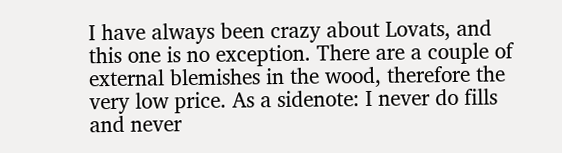I have always been crazy about Lovats, and this one is no exception. There are a couple of external blemishes in the wood, therefore the very low price. As a sidenote: I never do fills and never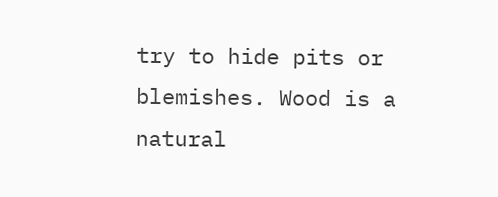try to hide pits or blemishes. Wood is a natural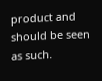product and should be seen as such.